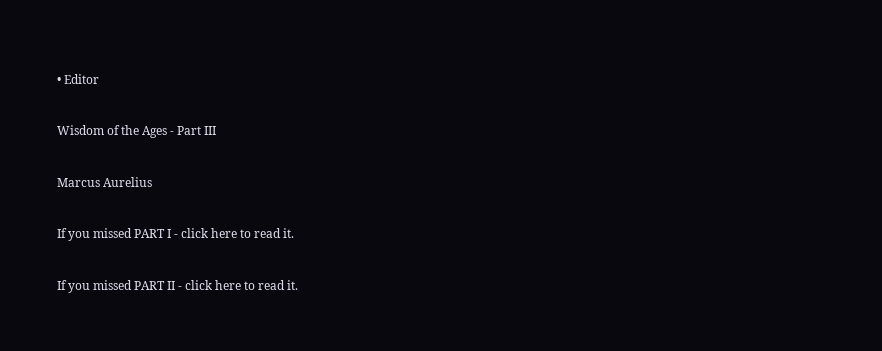• Editor

Wisdom of the Ages - Part III

Marcus Aurelius

If you missed PART I - click here to read it.

If you missed PART II - click here to read it.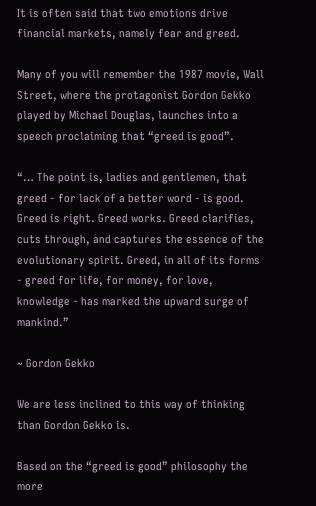It is often said that two emotions drive financial markets, namely fear and greed.

Many of you will remember the 1987 movie, Wall Street, where the protagonist Gordon Gekko played by Michael Douglas, launches into a speech proclaiming that “greed is good”.

“… The point is, ladies and gentlemen, that greed - for lack of a better word - is good. Greed is right. Greed works. Greed clarifies, cuts through, and captures the essence of the evolutionary spirit. Greed, in all of its forms - greed for life, for money, for love, knowledge - has marked the upward surge of mankind.”

~ Gordon Gekko

We are less inclined to this way of thinking than Gordon Gekko is.

Based on the “greed is good” philosophy the more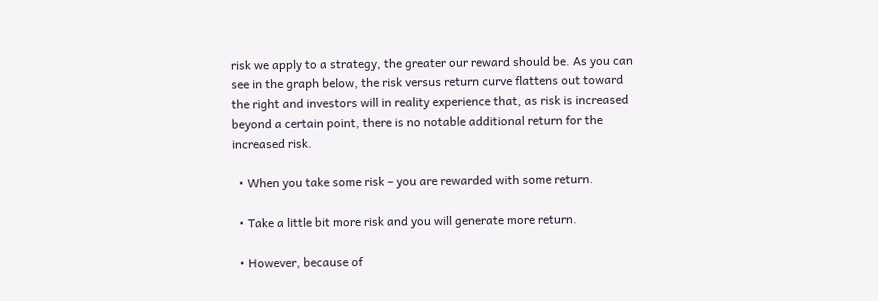risk we apply to a strategy, the greater our reward should be. As you can see in the graph below, the risk versus return curve flattens out toward the right and investors will in reality experience that, as risk is increased beyond a certain point, there is no notable additional return for the increased risk.

  • When you take some risk – you are rewarded with some return.

  • Take a little bit more risk and you will generate more return.

  • However, because of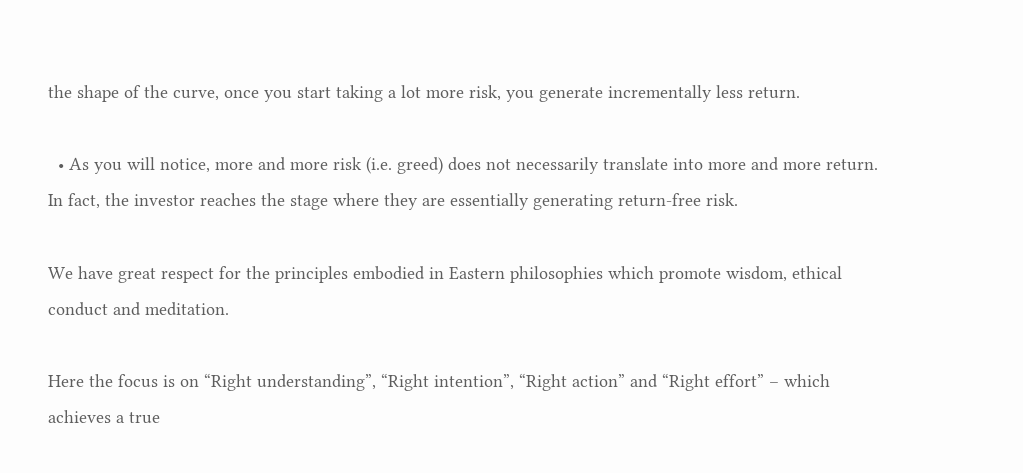the shape of the curve, once you start taking a lot more risk, you generate incrementally less return.

  • As you will notice, more and more risk (i.e. greed) does not necessarily translate into more and more return. In fact, the investor reaches the stage where they are essentially generating return-free risk.

We have great respect for the principles embodied in Eastern philosophies which promote wisdom, ethical conduct and meditation.

Here the focus is on “Right understanding”, “Right intention”, “Right action” and “Right effort” – which achieves a true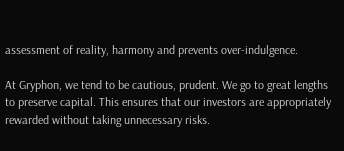assessment of reality, harmony and prevents over-indulgence.

At Gryphon, we tend to be cautious, prudent. We go to great lengths to preserve capital. This ensures that our investors are appropriately rewarded without taking unnecessary risks.